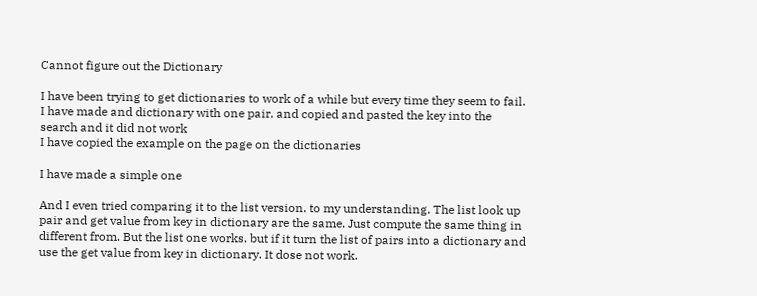Cannot figure out the Dictionary

I have been trying to get dictionaries to work of a while but every time they seem to fail.
I have made and dictionary with one pair. and copied and pasted the key into the search and it did not work
I have copied the example on the page on the dictionaries

I have made a simple one

And I even tried comparing it to the list version. to my understanding. The list look up pair and get value from key in dictionary are the same. Just compute the same thing in different from. But the list one works. but if it turn the list of pairs into a dictionary and use the get value from key in dictionary. It dose not work.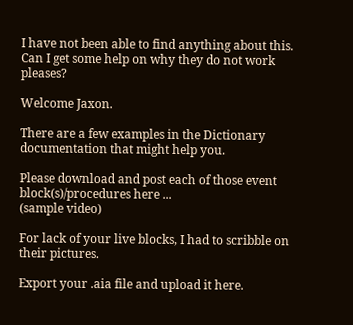I have not been able to find anything about this.
Can I get some help on why they do not work pleases?

Welcome Jaxon.

There are a few examples in the Dictionary documentation that might help you.

Please download and post each of those event block(s)/procedures here ...
(sample video)

For lack of your live blocks, I had to scribble on their pictures.

Export your .aia file and upload it here.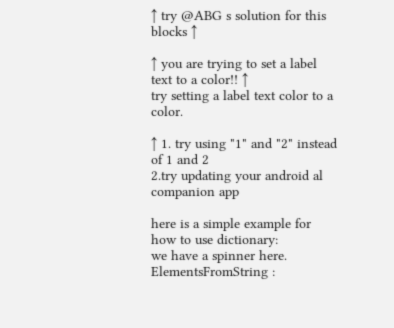↑ try @ABG s solution for this blocks ↑

↑ you are trying to set a label text to a color!! ↑
try setting a label text color to a color.

↑ 1. try using "1" and "2" instead of 1 and 2
2.try updating your android al companion app

here is a simple example for how to use dictionary:
we have a spinner here.
ElementsFromString :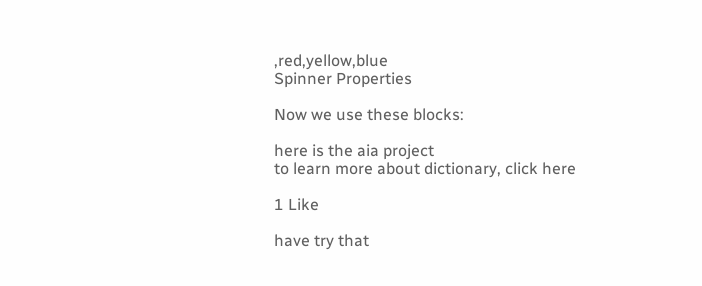,red,yellow,blue
Spinner Properties

Now we use these blocks:

here is the aia project
to learn more about dictionary, click here

1 Like

have try that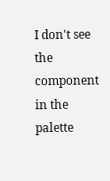I don't see the component in the palette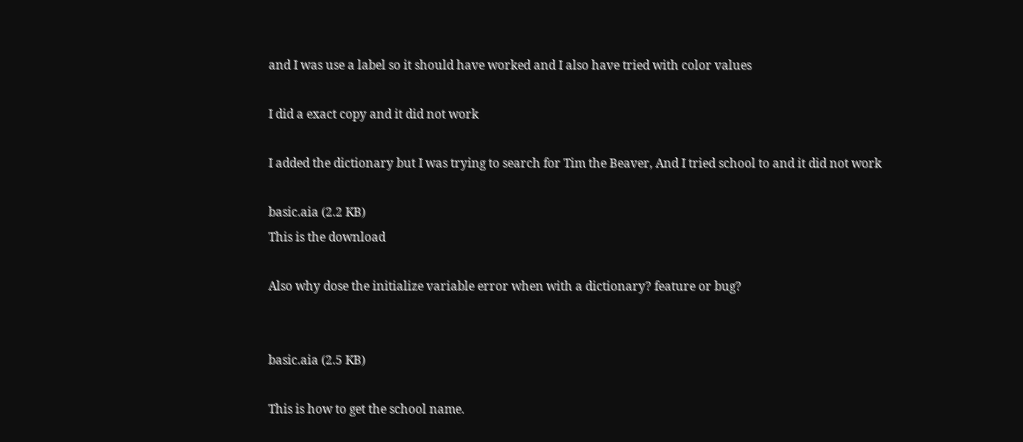and I was use a label so it should have worked and I also have tried with color values

I did a exact copy and it did not work

I added the dictionary but I was trying to search for Tim the Beaver, And I tried school to and it did not work

basic.aia (2.2 KB)
This is the download

Also why dose the initialize variable error when with a dictionary? feature or bug?


basic.aia (2.5 KB)

This is how to get the school name.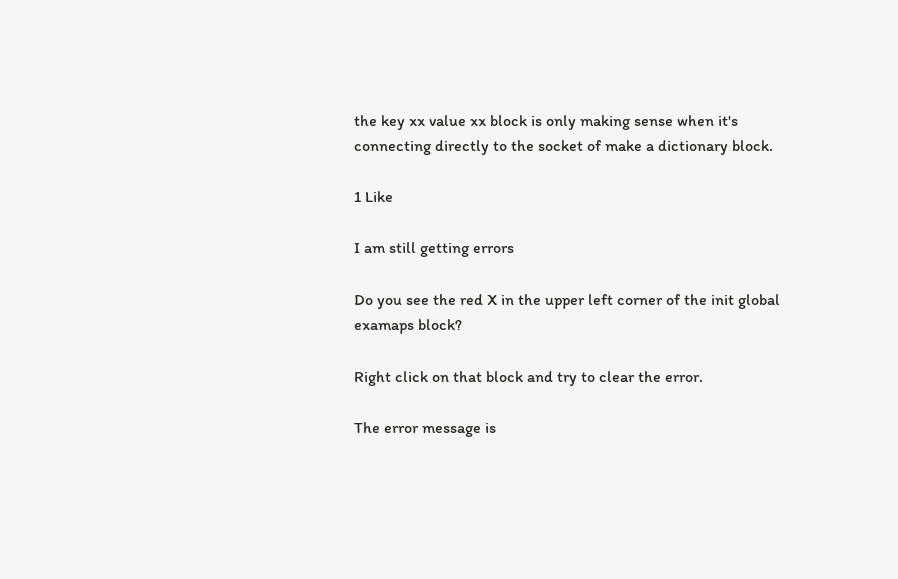the key xx value xx block is only making sense when it's connecting directly to the socket of make a dictionary block.

1 Like

I am still getting errors

Do you see the red X in the upper left corner of the init global examaps block?

Right click on that block and try to clear the error.

The error message is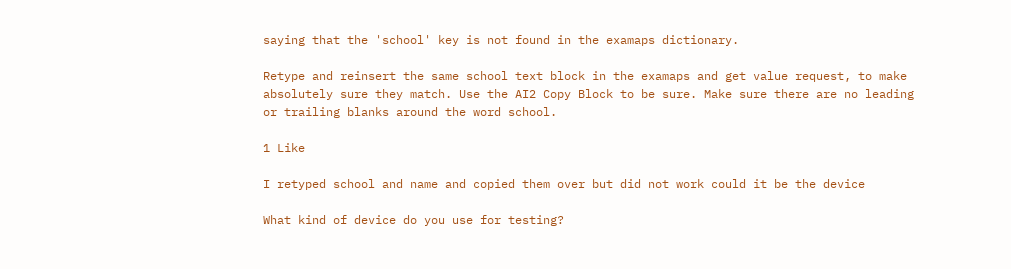saying that the 'school' key is not found in the examaps dictionary.

Retype and reinsert the same school text block in the examaps and get value request, to make absolutely sure they match. Use the AI2 Copy Block to be sure. Make sure there are no leading or trailing blanks around the word school.

1 Like

I retyped school and name and copied them over but did not work could it be the device

What kind of device do you use for testing?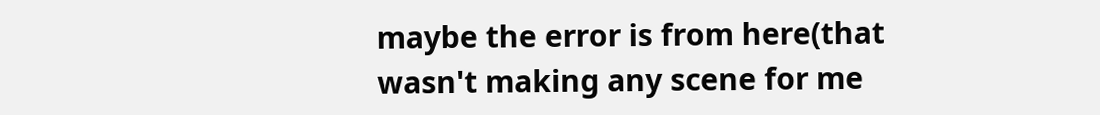maybe the error is from here(that wasn't making any scene for me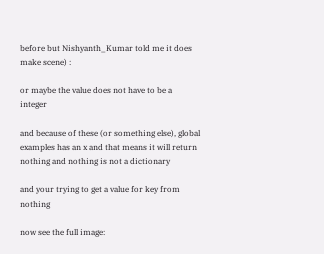before but Nishyanth_Kumar told me it does make scene) :

or maybe the value does not have to be a integer

and because of these (or something else), global examples has an x and that means it will return nothing and nothing is not a dictionary

and your trying to get a value for key from nothing

now see the full image: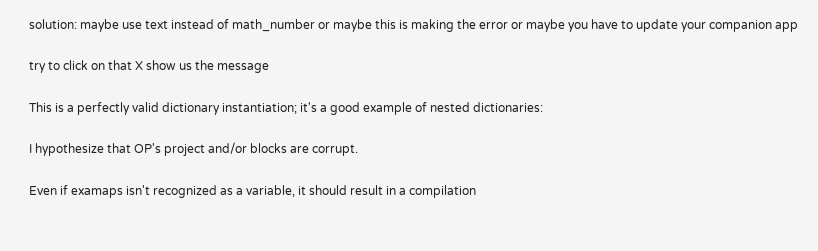solution: maybe use text instead of math_number or maybe this is making the error or maybe you have to update your companion app

try to click on that X show us the message

This is a perfectly valid dictionary instantiation; it's a good example of nested dictionaries:

I hypothesize that OP's project and/or blocks are corrupt.

Even if examaps isn't recognized as a variable, it should result in a compilation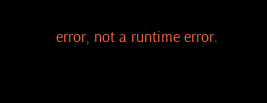error, not a runtime error.